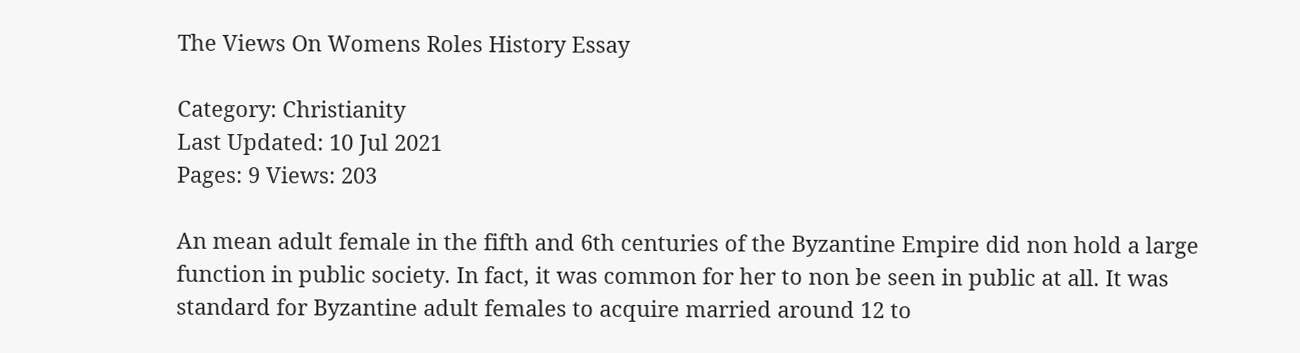The Views On Womens Roles History Essay

Category: Christianity
Last Updated: 10 Jul 2021
Pages: 9 Views: 203

An mean adult female in the fifth and 6th centuries of the Byzantine Empire did non hold a large function in public society. In fact, it was common for her to non be seen in public at all. It was standard for Byzantine adult females to acquire married around 12 to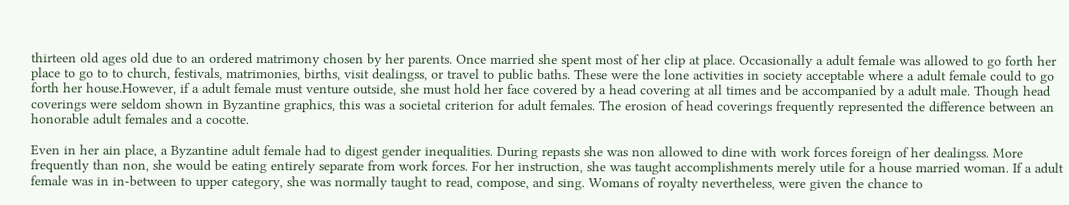thirteen old ages old due to an ordered matrimony chosen by her parents. Once married she spent most of her clip at place. Occasionally a adult female was allowed to go forth her place to go to to church, festivals, matrimonies, births, visit dealingss, or travel to public baths. These were the lone activities in society acceptable where a adult female could to go forth her house.However, if a adult female must venture outside, she must hold her face covered by a head covering at all times and be accompanied by a adult male. Though head coverings were seldom shown in Byzantine graphics, this was a societal criterion for adult females. The erosion of head coverings frequently represented the difference between an honorable adult females and a cocotte.

Even in her ain place, a Byzantine adult female had to digest gender inequalities. During repasts she was non allowed to dine with work forces foreign of her dealingss. More frequently than non, she would be eating entirely separate from work forces. For her instruction, she was taught accomplishments merely utile for a house married woman. If a adult female was in in-between to upper category, she was normally taught to read, compose, and sing. Womans of royalty nevertheless, were given the chance to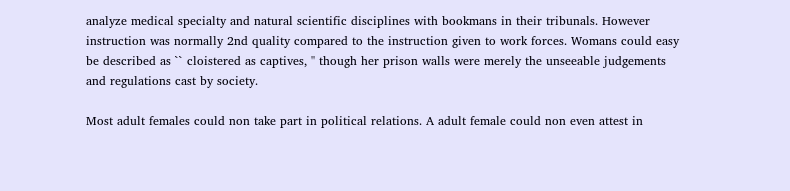analyze medical specialty and natural scientific disciplines with bookmans in their tribunals. However instruction was normally 2nd quality compared to the instruction given to work forces. Womans could easy be described as `` cloistered as captives, '' though her prison walls were merely the unseeable judgements and regulations cast by society.

Most adult females could non take part in political relations. A adult female could non even attest in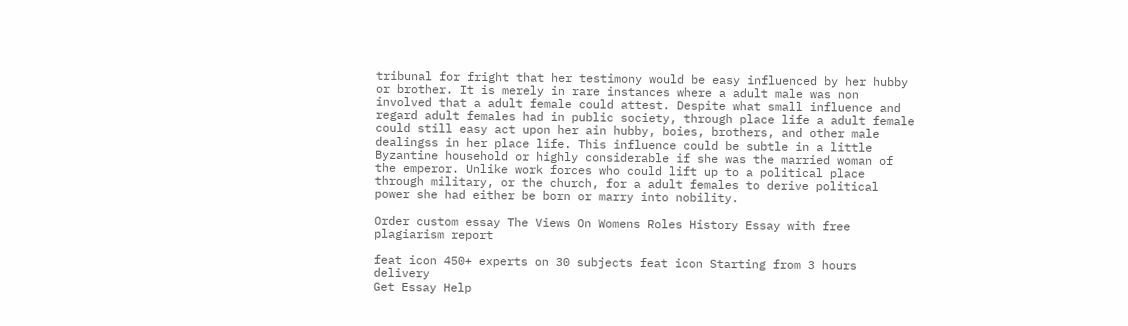tribunal for fright that her testimony would be easy influenced by her hubby or brother. It is merely in rare instances where a adult male was non involved that a adult female could attest. Despite what small influence and regard adult females had in public society, through place life a adult female could still easy act upon her ain hubby, boies, brothers, and other male dealingss in her place life. This influence could be subtle in a little Byzantine household or highly considerable if she was the married woman of the emperor. Unlike work forces who could lift up to a political place through military, or the church, for a adult females to derive political power she had either be born or marry into nobility.

Order custom essay The Views On Womens Roles History Essay with free plagiarism report

feat icon 450+ experts on 30 subjects feat icon Starting from 3 hours delivery
Get Essay Help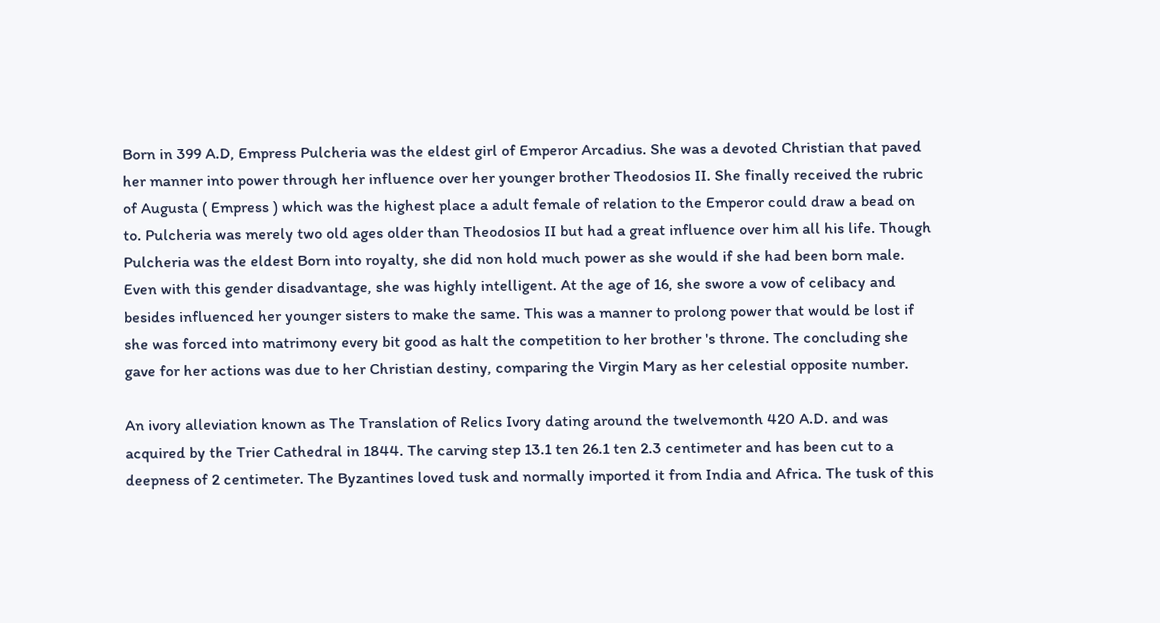Born in 399 A.D, Empress Pulcheria was the eldest girl of Emperor Arcadius. She was a devoted Christian that paved her manner into power through her influence over her younger brother Theodosios II. She finally received the rubric of Augusta ( Empress ) which was the highest place a adult female of relation to the Emperor could draw a bead on to. Pulcheria was merely two old ages older than Theodosios II but had a great influence over him all his life. Though Pulcheria was the eldest Born into royalty, she did non hold much power as she would if she had been born male. Even with this gender disadvantage, she was highly intelligent. At the age of 16, she swore a vow of celibacy and besides influenced her younger sisters to make the same. This was a manner to prolong power that would be lost if she was forced into matrimony every bit good as halt the competition to her brother 's throne. The concluding she gave for her actions was due to her Christian destiny, comparing the Virgin Mary as her celestial opposite number.

An ivory alleviation known as The Translation of Relics Ivory dating around the twelvemonth 420 A.D. and was acquired by the Trier Cathedral in 1844. The carving step 13.1 ten 26.1 ten 2.3 centimeter and has been cut to a deepness of 2 centimeter. The Byzantines loved tusk and normally imported it from India and Africa. The tusk of this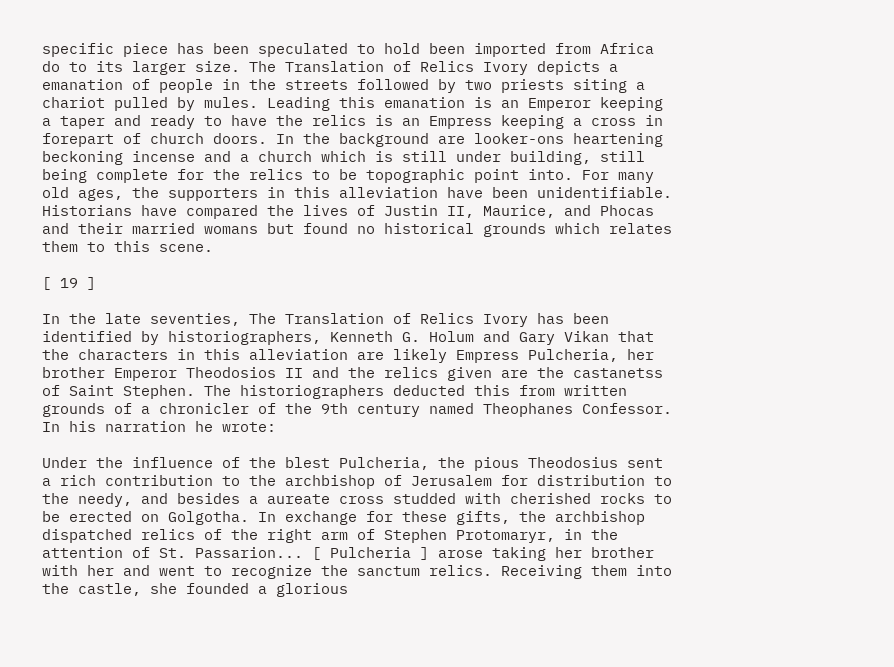specific piece has been speculated to hold been imported from Africa do to its larger size. The Translation of Relics Ivory depicts a emanation of people in the streets followed by two priests siting a chariot pulled by mules. Leading this emanation is an Emperor keeping a taper and ready to have the relics is an Empress keeping a cross in forepart of church doors. In the background are looker-ons heartening beckoning incense and a church which is still under building, still being complete for the relics to be topographic point into. For many old ages, the supporters in this alleviation have been unidentifiable. Historians have compared the lives of Justin II, Maurice, and Phocas and their married womans but found no historical grounds which relates them to this scene.

[ 19 ]

In the late seventies, The Translation of Relics Ivory has been identified by historiographers, Kenneth G. Holum and Gary Vikan that the characters in this alleviation are likely Empress Pulcheria, her brother Emperor Theodosios II and the relics given are the castanetss of Saint Stephen. The historiographers deducted this from written grounds of a chronicler of the 9th century named Theophanes Confessor. In his narration he wrote:

Under the influence of the blest Pulcheria, the pious Theodosius sent a rich contribution to the archbishop of Jerusalem for distribution to the needy, and besides a aureate cross studded with cherished rocks to be erected on Golgotha. In exchange for these gifts, the archbishop dispatched relics of the right arm of Stephen Protomaryr, in the attention of St. Passarion... [ Pulcheria ] arose taking her brother with her and went to recognize the sanctum relics. Receiving them into the castle, she founded a glorious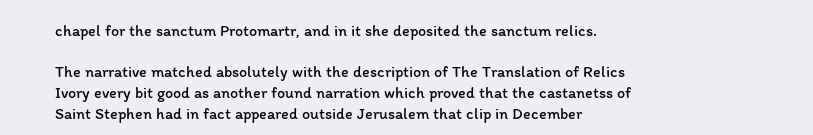chapel for the sanctum Protomartr, and in it she deposited the sanctum relics.

The narrative matched absolutely with the description of The Translation of Relics Ivory every bit good as another found narration which proved that the castanetss of Saint Stephen had in fact appeared outside Jerusalem that clip in December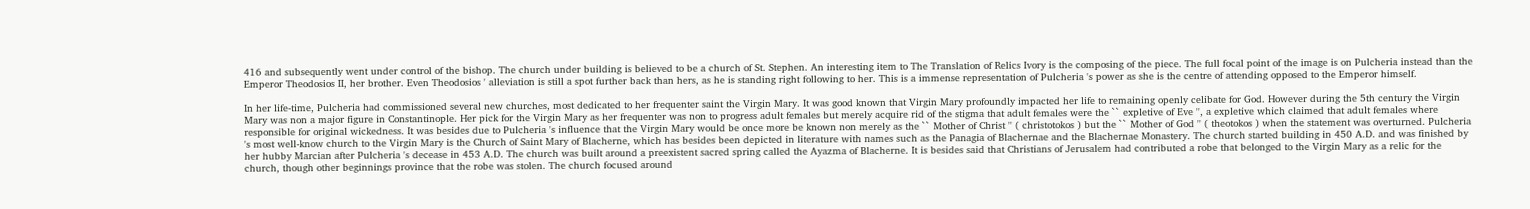416 and subsequently went under control of the bishop. The church under building is believed to be a church of St. Stephen. An interesting item to The Translation of Relics Ivory is the composing of the piece. The full focal point of the image is on Pulcheria instead than the Emperor Theodosios II, her brother. Even Theodosios ' alleviation is still a spot further back than hers, as he is standing right following to her. This is a immense representation of Pulcheria 's power as she is the centre of attending opposed to the Emperor himself.

In her life-time, Pulcheria had commissioned several new churches, most dedicated to her frequenter saint the Virgin Mary. It was good known that Virgin Mary profoundly impacted her life to remaining openly celibate for God. However during the 5th century the Virgin Mary was non a major figure in Constantinople. Her pick for the Virgin Mary as her frequenter was non to progress adult females but merely acquire rid of the stigma that adult females were the `` expletive of Eve '', a expletive which claimed that adult females where responsible for original wickedness. It was besides due to Pulcheria 's influence that the Virgin Mary would be once more be known non merely as the `` Mother of Christ '' ( christotokos ) but the `` Mother of God '' ( theotokos ) when the statement was overturned. Pulcheria 's most well-know church to the Virgin Mary is the Church of Saint Mary of Blacherne, which has besides been depicted in literature with names such as the Panagia of Blachernae and the Blachernae Monastery. The church started building in 450 A.D. and was finished by her hubby Marcian after Pulcheria 's decease in 453 A.D. The church was built around a preexistent sacred spring called the Ayazma of Blacherne. It is besides said that Christians of Jerusalem had contributed a robe that belonged to the Virgin Mary as a relic for the church, though other beginnings province that the robe was stolen. The church focused around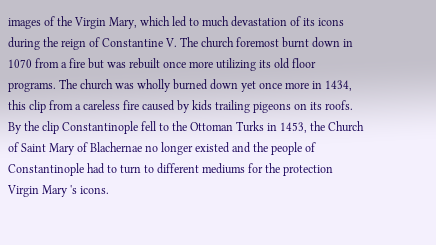images of the Virgin Mary, which led to much devastation of its icons during the reign of Constantine V. The church foremost burnt down in 1070 from a fire but was rebuilt once more utilizing its old floor programs. The church was wholly burned down yet once more in 1434, this clip from a careless fire caused by kids trailing pigeons on its roofs. By the clip Constantinople fell to the Ottoman Turks in 1453, the Church of Saint Mary of Blachernae no longer existed and the people of Constantinople had to turn to different mediums for the protection Virgin Mary 's icons.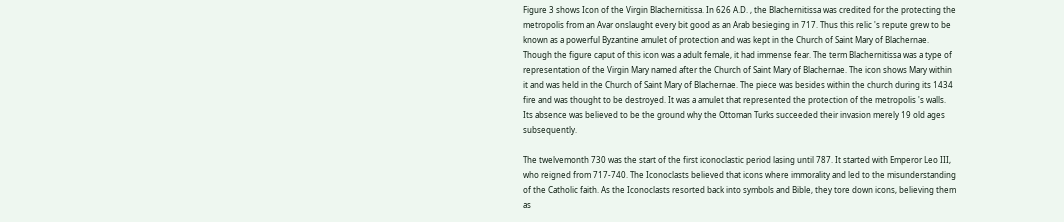Figure 3 shows Icon of the Virgin Blachernitissa. In 626 A.D. , the Blachernitissa was credited for the protecting the metropolis from an Avar onslaught every bit good as an Arab besieging in 717. Thus this relic 's repute grew to be known as a powerful Byzantine amulet of protection and was kept in the Church of Saint Mary of Blachernae. Though the figure caput of this icon was a adult female, it had immense fear. The term Blachernitissa was a type of representation of the Virgin Mary named after the Church of Saint Mary of Blachernae. The icon shows Mary within it and was held in the Church of Saint Mary of Blachernae. The piece was besides within the church during its 1434 fire and was thought to be destroyed. It was a amulet that represented the protection of the metropolis 's walls. Its absence was believed to be the ground why the Ottoman Turks succeeded their invasion merely 19 old ages subsequently.

The twelvemonth 730 was the start of the first iconoclastic period lasing until 787. It started with Emperor Leo III, who reigned from 717-740. The Iconoclasts believed that icons where immorality and led to the misunderstanding of the Catholic faith. As the Iconoclasts resorted back into symbols and Bible, they tore down icons, believing them as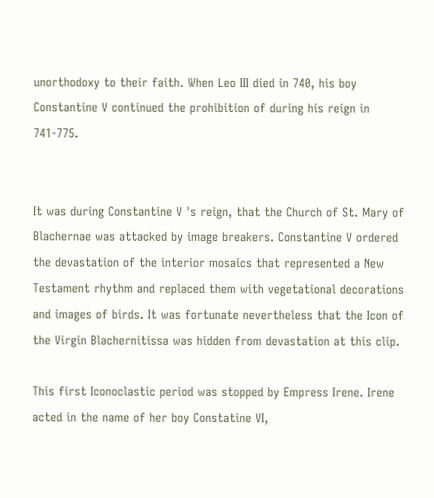unorthodoxy to their faith. When Leo III died in 740, his boy Constantine V continued the prohibition of during his reign in 741-775.


It was during Constantine V 's reign, that the Church of St. Mary of Blachernae was attacked by image breakers. Constantine V ordered the devastation of the interior mosaics that represented a New Testament rhythm and replaced them with vegetational decorations and images of birds. It was fortunate nevertheless that the Icon of the Virgin Blachernitissa was hidden from devastation at this clip.

This first Iconoclastic period was stopped by Empress Irene. Irene acted in the name of her boy Constatine VI,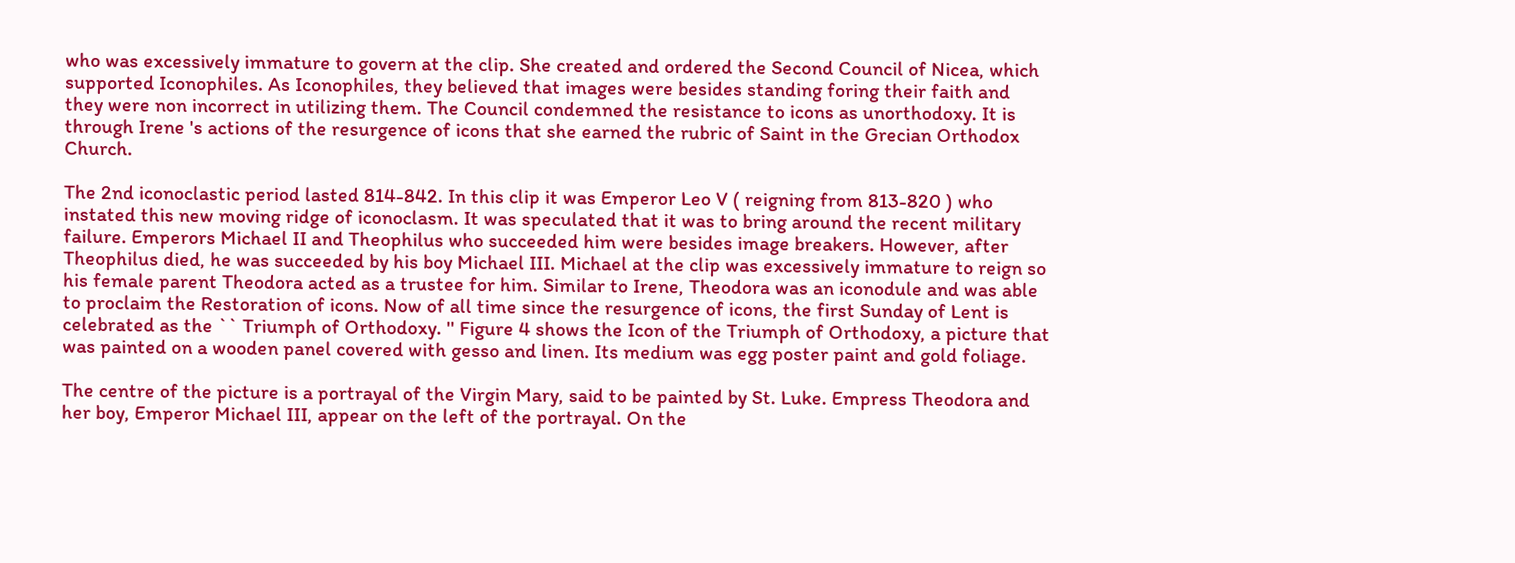who was excessively immature to govern at the clip. She created and ordered the Second Council of Nicea, which supported Iconophiles. As Iconophiles, they believed that images were besides standing foring their faith and they were non incorrect in utilizing them. The Council condemned the resistance to icons as unorthodoxy. It is through Irene 's actions of the resurgence of icons that she earned the rubric of Saint in the Grecian Orthodox Church.

The 2nd iconoclastic period lasted 814-842. In this clip it was Emperor Leo V ( reigning from 813-820 ) who instated this new moving ridge of iconoclasm. It was speculated that it was to bring around the recent military failure. Emperors Michael II and Theophilus who succeeded him were besides image breakers. However, after Theophilus died, he was succeeded by his boy Michael III. Michael at the clip was excessively immature to reign so his female parent Theodora acted as a trustee for him. Similar to Irene, Theodora was an iconodule and was able to proclaim the Restoration of icons. Now of all time since the resurgence of icons, the first Sunday of Lent is celebrated as the `` Triumph of Orthodoxy. '' Figure 4 shows the Icon of the Triumph of Orthodoxy, a picture that was painted on a wooden panel covered with gesso and linen. Its medium was egg poster paint and gold foliage.

The centre of the picture is a portrayal of the Virgin Mary, said to be painted by St. Luke. Empress Theodora and her boy, Emperor Michael III, appear on the left of the portrayal. On the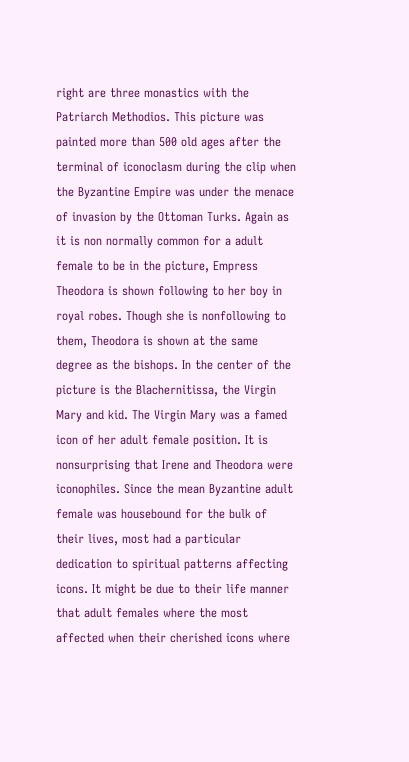right are three monastics with the Patriarch Methodios. This picture was painted more than 500 old ages after the terminal of iconoclasm during the clip when the Byzantine Empire was under the menace of invasion by the Ottoman Turks. Again as it is non normally common for a adult female to be in the picture, Empress Theodora is shown following to her boy in royal robes. Though she is nonfollowing to them, Theodora is shown at the same degree as the bishops. In the center of the picture is the Blachernitissa, the Virgin Mary and kid. The Virgin Mary was a famed icon of her adult female position. It is nonsurprising that Irene and Theodora were iconophiles. Since the mean Byzantine adult female was housebound for the bulk of their lives, most had a particular dedication to spiritual patterns affecting icons. It might be due to their life manner that adult females where the most affected when their cherished icons where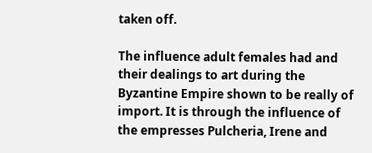taken off.

The influence adult females had and their dealings to art during the Byzantine Empire shown to be really of import. It is through the influence of the empresses Pulcheria, Irene and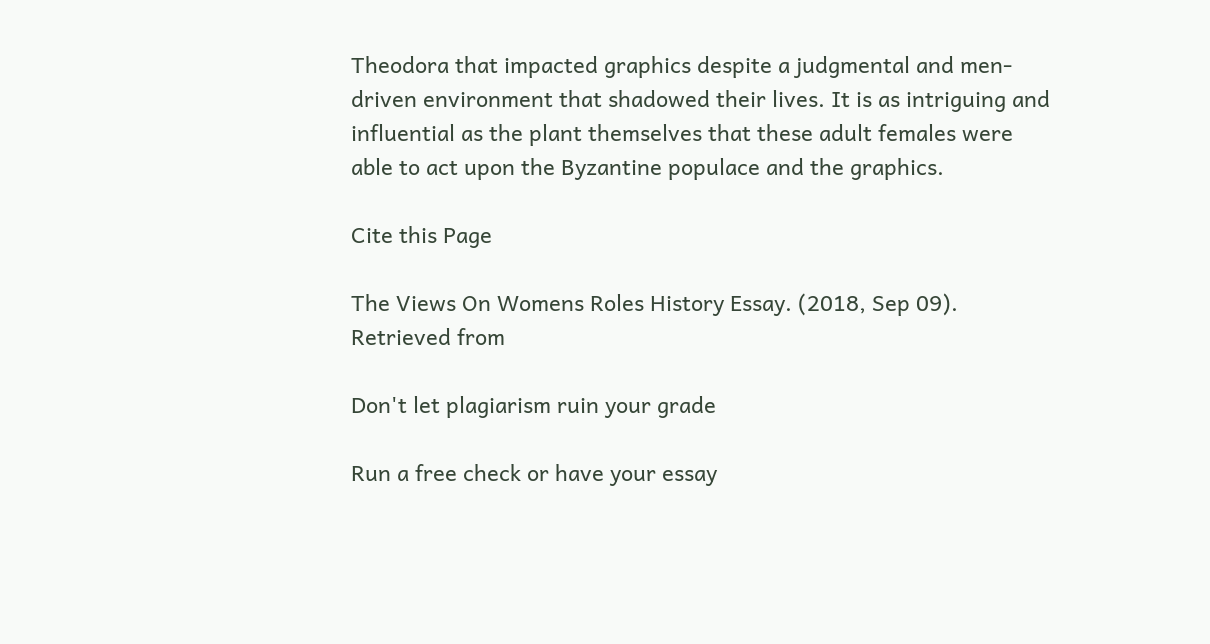Theodora that impacted graphics despite a judgmental and men-driven environment that shadowed their lives. It is as intriguing and influential as the plant themselves that these adult females were able to act upon the Byzantine populace and the graphics.

Cite this Page

The Views On Womens Roles History Essay. (2018, Sep 09). Retrieved from

Don't let plagiarism ruin your grade

Run a free check or have your essay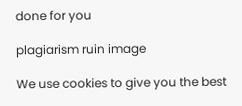done for you

plagiarism ruin image

We use cookies to give you the best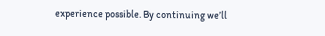experience possible. By continuing we’ll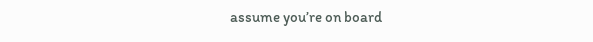assume you’re on board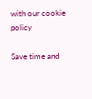with our cookie policy

Save time and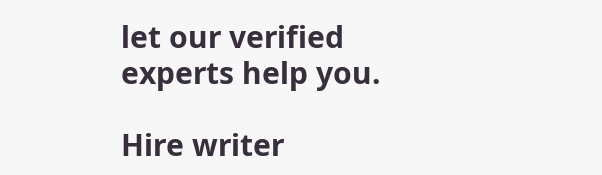let our verified experts help you.

Hire writer